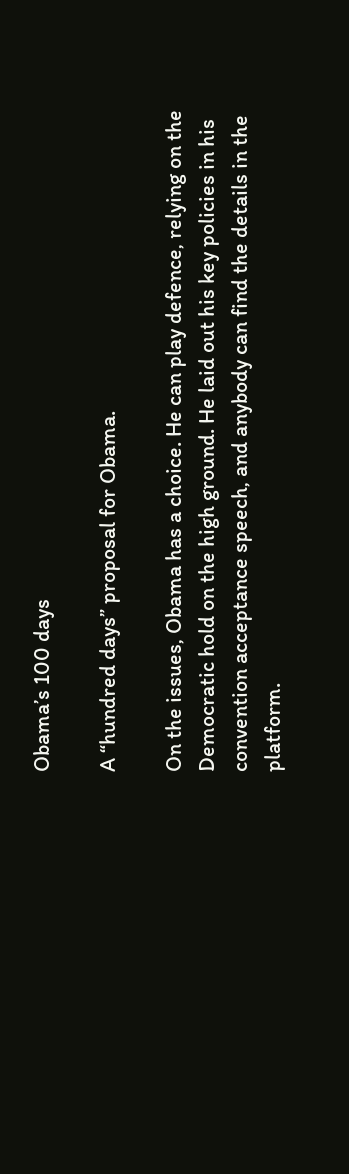Obama’s 100 days

A “hundred days” proposal for Obama.

On the issues, Obama has a choice. He can play defence, relying on the Democratic hold on the high ground. He laid out his key policies in his convention acceptance speech, and anybody can find the details in the platform.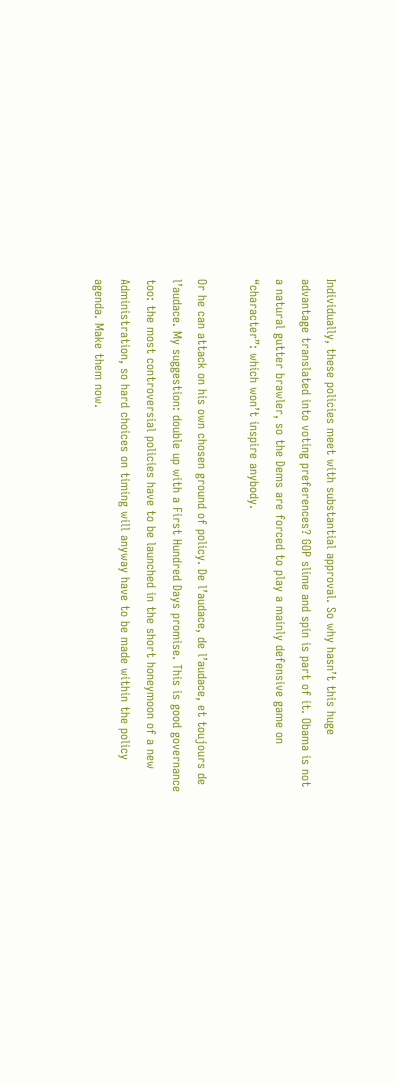Individually, these policies meet with substantial approval. So why hasn’t this huge advantage translated into voting preferences? GOP slime and spin is part of it. Obama is not a natural gutter brawler, so the Dems are forced to play a mainly defensive game on “character”: which won’t inspire anybody.

Or he can attack on his own chosen ground of policy. De l’audace, de l’audace, et toujours de l’audace. My suggestion: double up with a First Hundred Days promise. This is good governance too: the most controversial policies have to be launched in the short honeymoon of a new Administration, so hard choices on timing will anyway have to be made within the policy agenda. Make them now.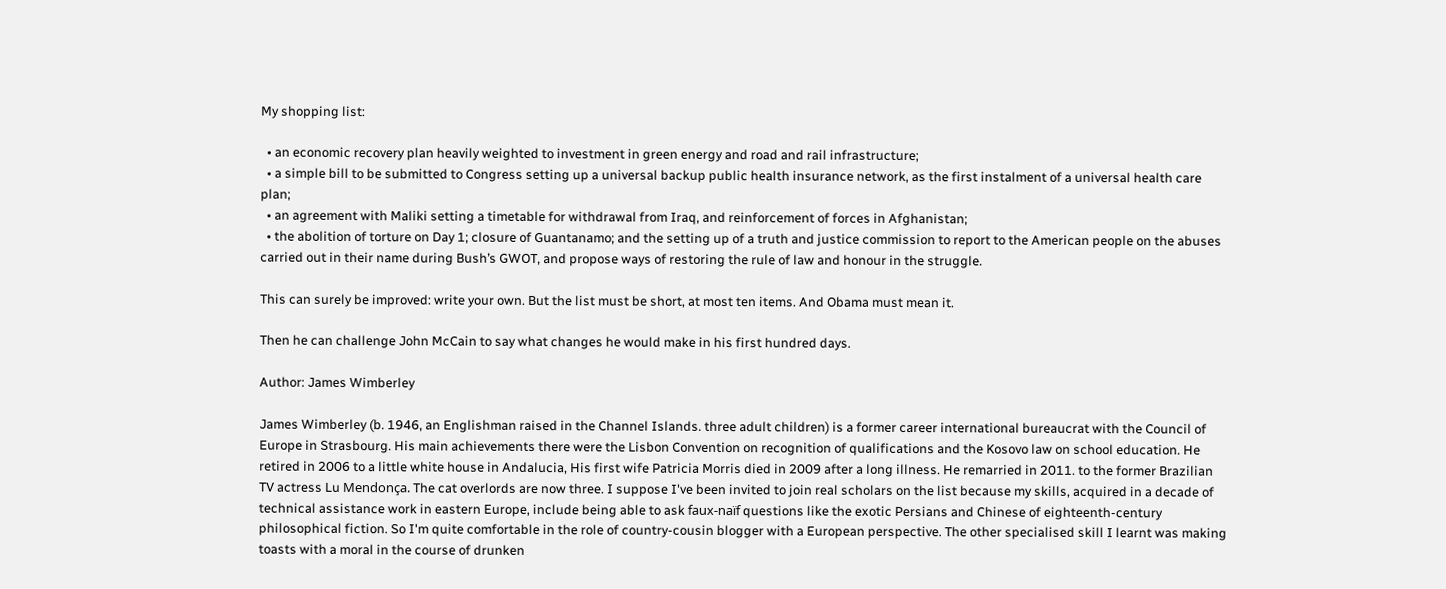My shopping list:

  • an economic recovery plan heavily weighted to investment in green energy and road and rail infrastructure;
  • a simple bill to be submitted to Congress setting up a universal backup public health insurance network, as the first instalment of a universal health care plan;
  • an agreement with Maliki setting a timetable for withdrawal from Iraq, and reinforcement of forces in Afghanistan;
  • the abolition of torture on Day 1; closure of Guantanamo; and the setting up of a truth and justice commission to report to the American people on the abuses carried out in their name during Bush’s GWOT, and propose ways of restoring the rule of law and honour in the struggle.

This can surely be improved: write your own. But the list must be short, at most ten items. And Obama must mean it.

Then he can challenge John McCain to say what changes he would make in his first hundred days.

Author: James Wimberley

James Wimberley (b. 1946, an Englishman raised in the Channel Islands. three adult children) is a former career international bureaucrat with the Council of Europe in Strasbourg. His main achievements there were the Lisbon Convention on recognition of qualifications and the Kosovo law on school education. He retired in 2006 to a little white house in Andalucia, His first wife Patricia Morris died in 2009 after a long illness. He remarried in 2011. to the former Brazilian TV actress Lu Mendonça. The cat overlords are now three. I suppose I've been invited to join real scholars on the list because my skills, acquired in a decade of technical assistance work in eastern Europe, include being able to ask faux-naïf questions like the exotic Persians and Chinese of eighteenth-century philosophical fiction. So I'm quite comfortable in the role of country-cousin blogger with a European perspective. The other specialised skill I learnt was making toasts with a moral in the course of drunken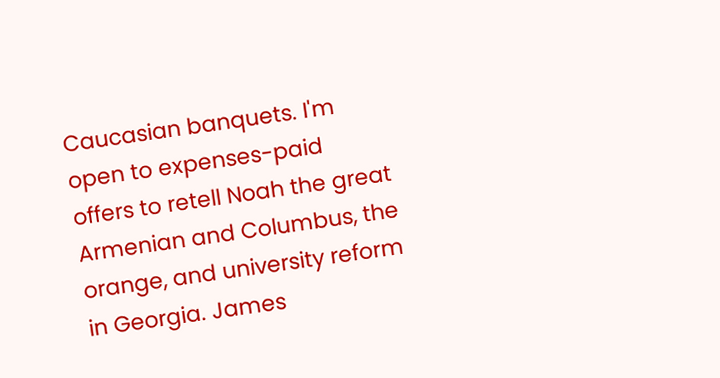Caucasian banquets. I'm open to expenses-paid offers to retell Noah the great Armenian and Columbus, the orange, and university reform in Georgia. James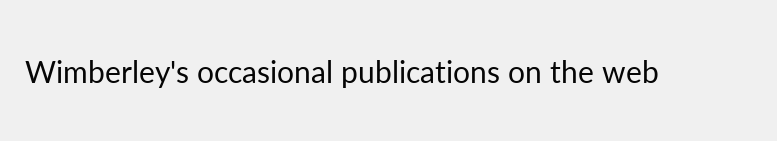Wimberley's occasional publications on the web